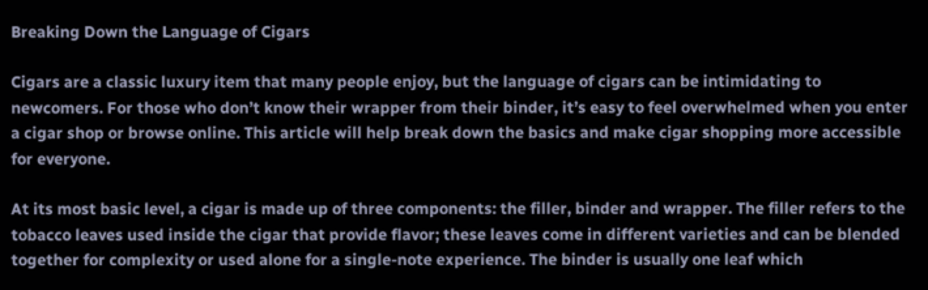Breaking Down the Language of Cigars

Cigars are a classic luxury item that many people enjoy, but the language of cigars can be intimidating to newcomers. For those who don’t know their wrapper from their binder, it’s easy to feel overwhelmed when you enter a cigar shop or browse online. This article will help break down the basics and make cigar shopping more accessible for everyone.

At its most basic level, a cigar is made up of three components: the filler, binder and wrapper. The filler refers to the tobacco leaves used inside the cigar that provide flavor; these leaves come in different varieties and can be blended together for complexity or used alone for a single-note experience. The binder is usually one leaf which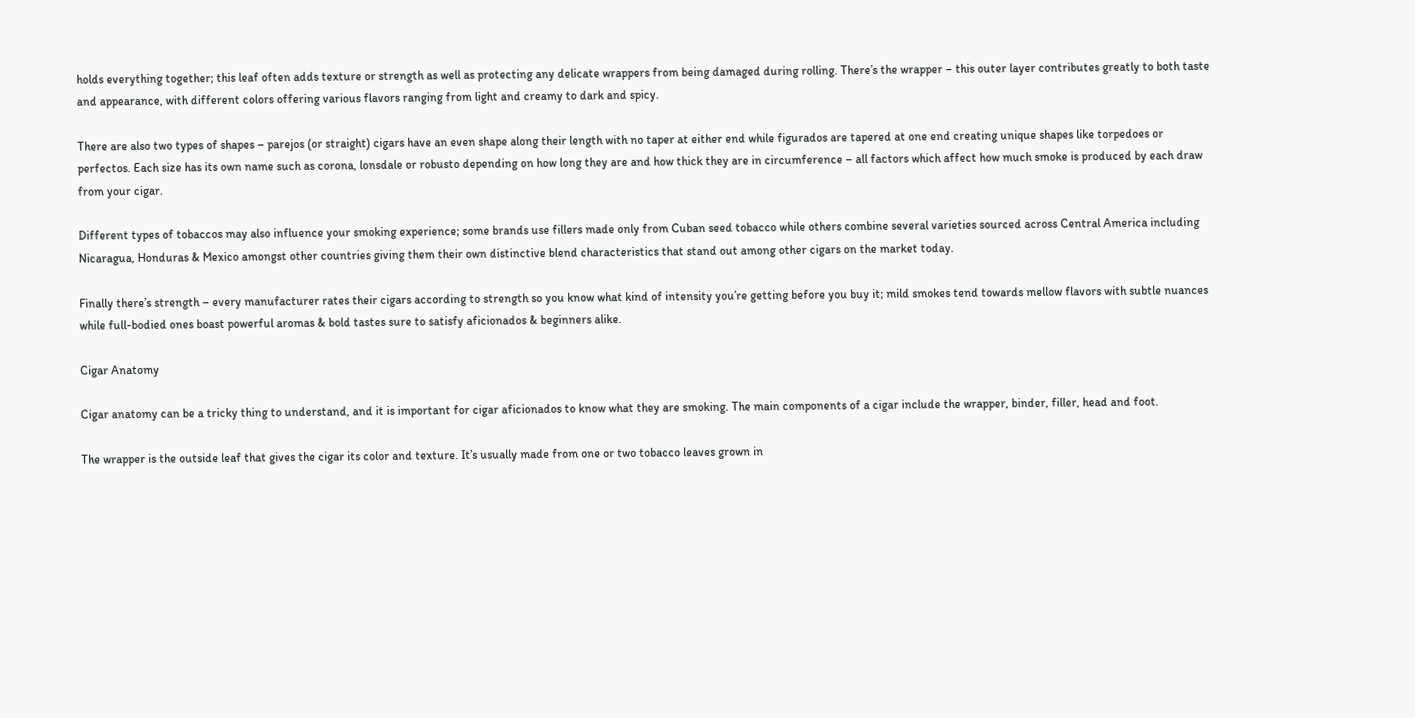holds everything together; this leaf often adds texture or strength as well as protecting any delicate wrappers from being damaged during rolling. There’s the wrapper – this outer layer contributes greatly to both taste and appearance, with different colors offering various flavors ranging from light and creamy to dark and spicy.

There are also two types of shapes – parejos (or straight) cigars have an even shape along their length with no taper at either end while figurados are tapered at one end creating unique shapes like torpedoes or perfectos. Each size has its own name such as corona, lonsdale or robusto depending on how long they are and how thick they are in circumference – all factors which affect how much smoke is produced by each draw from your cigar.

Different types of tobaccos may also influence your smoking experience; some brands use fillers made only from Cuban seed tobacco while others combine several varieties sourced across Central America including Nicaragua, Honduras & Mexico amongst other countries giving them their own distinctive blend characteristics that stand out among other cigars on the market today.

Finally there’s strength – every manufacturer rates their cigars according to strength so you know what kind of intensity you’re getting before you buy it; mild smokes tend towards mellow flavors with subtle nuances while full-bodied ones boast powerful aromas & bold tastes sure to satisfy aficionados & beginners alike.

Cigar Anatomy

Cigar anatomy can be a tricky thing to understand, and it is important for cigar aficionados to know what they are smoking. The main components of a cigar include the wrapper, binder, filler, head and foot.

The wrapper is the outside leaf that gives the cigar its color and texture. It’s usually made from one or two tobacco leaves grown in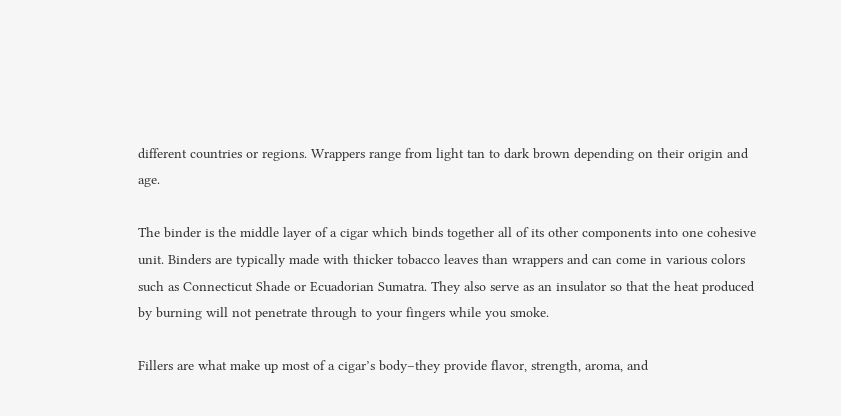different countries or regions. Wrappers range from light tan to dark brown depending on their origin and age.

The binder is the middle layer of a cigar which binds together all of its other components into one cohesive unit. Binders are typically made with thicker tobacco leaves than wrappers and can come in various colors such as Connecticut Shade or Ecuadorian Sumatra. They also serve as an insulator so that the heat produced by burning will not penetrate through to your fingers while you smoke.

Fillers are what make up most of a cigar’s body–they provide flavor, strength, aroma, and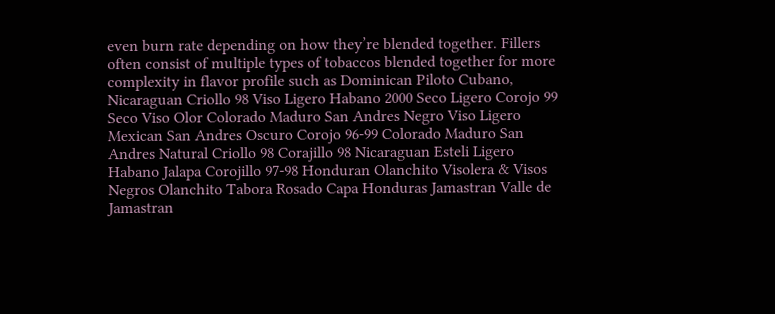even burn rate depending on how they’re blended together. Fillers often consist of multiple types of tobaccos blended together for more complexity in flavor profile such as Dominican Piloto Cubano, Nicaraguan Criollo 98 Viso Ligero Habano 2000 Seco Ligero Corojo 99 Seco Viso Olor Colorado Maduro San Andres Negro Viso Ligero Mexican San Andres Oscuro Corojo 96-99 Colorado Maduro San Andres Natural Criollo 98 Corajillo 98 Nicaraguan Esteli Ligero Habano Jalapa Corojillo 97-98 Honduran Olanchito Visolera & Visos Negros Olanchito Tabora Rosado Capa Honduras Jamastran Valle de Jamastran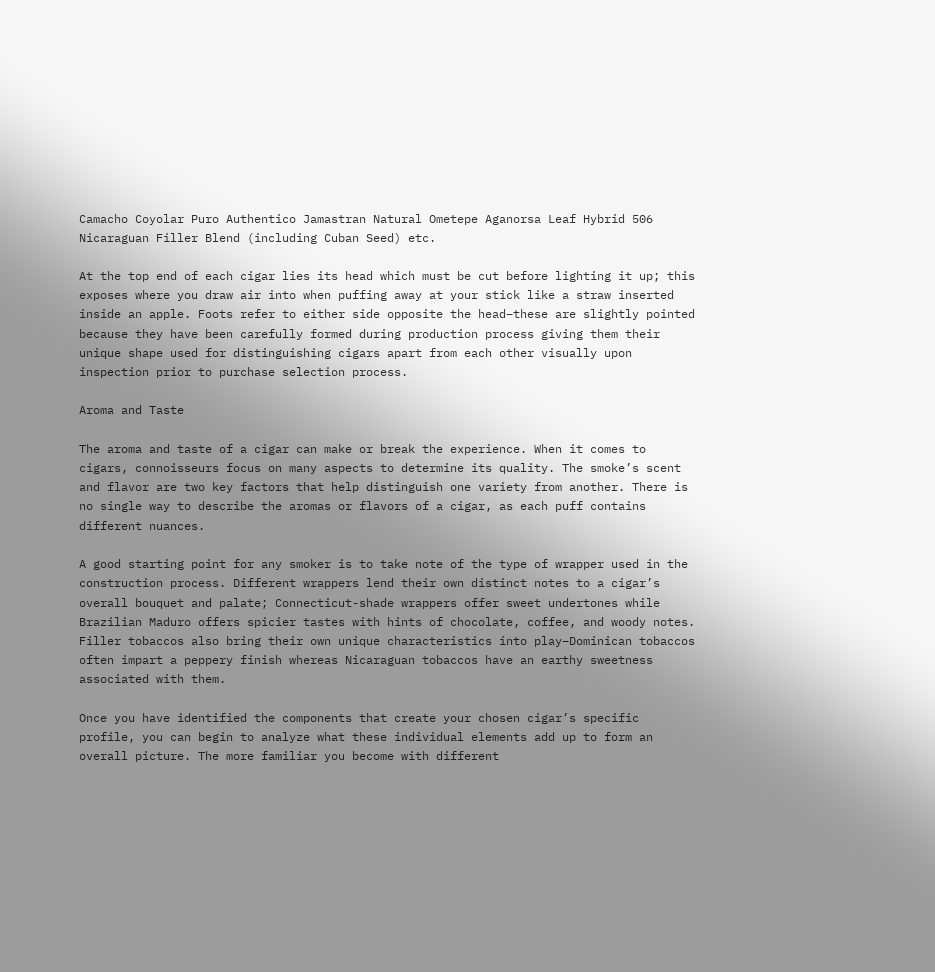Camacho Coyolar Puro Authentico Jamastran Natural Ometepe Aganorsa Leaf Hybrid 506 Nicaraguan Filler Blend (including Cuban Seed) etc.

At the top end of each cigar lies its head which must be cut before lighting it up; this exposes where you draw air into when puffing away at your stick like a straw inserted inside an apple. Foots refer to either side opposite the head–these are slightly pointed because they have been carefully formed during production process giving them their unique shape used for distinguishing cigars apart from each other visually upon inspection prior to purchase selection process.

Aroma and Taste

The aroma and taste of a cigar can make or break the experience. When it comes to cigars, connoisseurs focus on many aspects to determine its quality. The smoke’s scent and flavor are two key factors that help distinguish one variety from another. There is no single way to describe the aromas or flavors of a cigar, as each puff contains different nuances.

A good starting point for any smoker is to take note of the type of wrapper used in the construction process. Different wrappers lend their own distinct notes to a cigar’s overall bouquet and palate; Connecticut-shade wrappers offer sweet undertones while Brazilian Maduro offers spicier tastes with hints of chocolate, coffee, and woody notes. Filler tobaccos also bring their own unique characteristics into play–Dominican tobaccos often impart a peppery finish whereas Nicaraguan tobaccos have an earthy sweetness associated with them.

Once you have identified the components that create your chosen cigar’s specific profile, you can begin to analyze what these individual elements add up to form an overall picture. The more familiar you become with different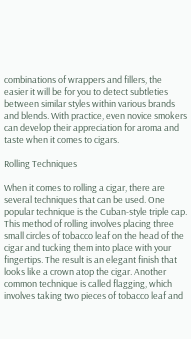combinations of wrappers and fillers, the easier it will be for you to detect subtleties between similar styles within various brands and blends. With practice, even novice smokers can develop their appreciation for aroma and taste when it comes to cigars.

Rolling Techniques

When it comes to rolling a cigar, there are several techniques that can be used. One popular technique is the Cuban-style triple cap. This method of rolling involves placing three small circles of tobacco leaf on the head of the cigar and tucking them into place with your fingertips. The result is an elegant finish that looks like a crown atop the cigar. Another common technique is called flagging, which involves taking two pieces of tobacco leaf and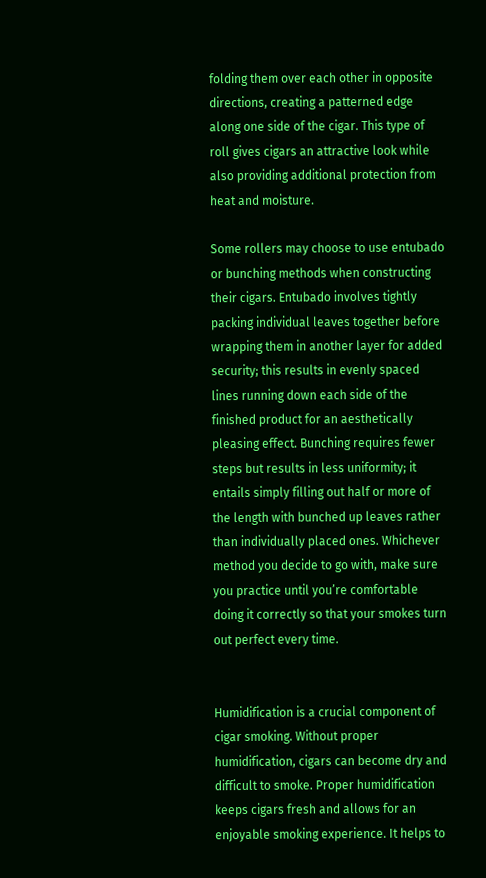folding them over each other in opposite directions, creating a patterned edge along one side of the cigar. This type of roll gives cigars an attractive look while also providing additional protection from heat and moisture.

Some rollers may choose to use entubado or bunching methods when constructing their cigars. Entubado involves tightly packing individual leaves together before wrapping them in another layer for added security; this results in evenly spaced lines running down each side of the finished product for an aesthetically pleasing effect. Bunching requires fewer steps but results in less uniformity; it entails simply filling out half or more of the length with bunched up leaves rather than individually placed ones. Whichever method you decide to go with, make sure you practice until you’re comfortable doing it correctly so that your smokes turn out perfect every time.


Humidification is a crucial component of cigar smoking. Without proper humidification, cigars can become dry and difficult to smoke. Proper humidification keeps cigars fresh and allows for an enjoyable smoking experience. It helps to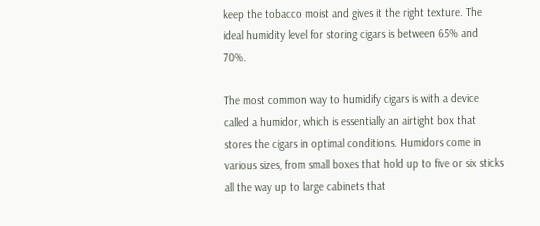keep the tobacco moist and gives it the right texture. The ideal humidity level for storing cigars is between 65% and 70%.

The most common way to humidify cigars is with a device called a humidor, which is essentially an airtight box that stores the cigars in optimal conditions. Humidors come in various sizes, from small boxes that hold up to five or six sticks all the way up to large cabinets that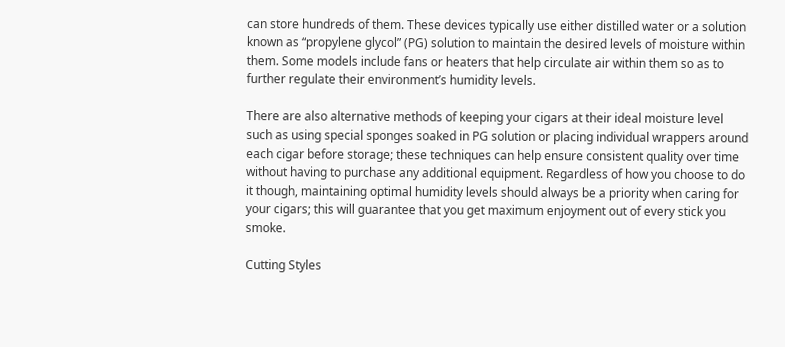can store hundreds of them. These devices typically use either distilled water or a solution known as “propylene glycol” (PG) solution to maintain the desired levels of moisture within them. Some models include fans or heaters that help circulate air within them so as to further regulate their environment’s humidity levels.

There are also alternative methods of keeping your cigars at their ideal moisture level such as using special sponges soaked in PG solution or placing individual wrappers around each cigar before storage; these techniques can help ensure consistent quality over time without having to purchase any additional equipment. Regardless of how you choose to do it though, maintaining optimal humidity levels should always be a priority when caring for your cigars; this will guarantee that you get maximum enjoyment out of every stick you smoke.

Cutting Styles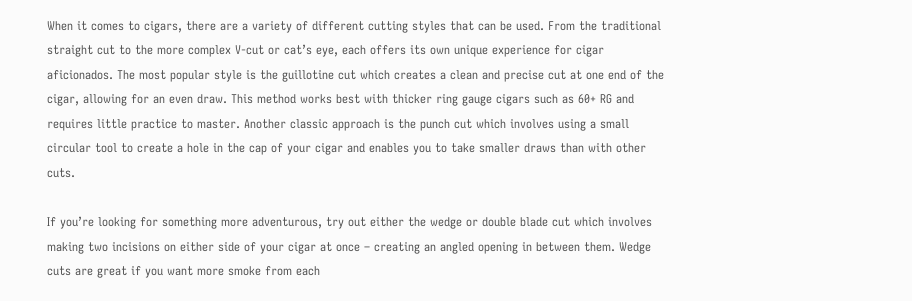When it comes to cigars, there are a variety of different cutting styles that can be used. From the traditional straight cut to the more complex V-cut or cat’s eye, each offers its own unique experience for cigar aficionados. The most popular style is the guillotine cut which creates a clean and precise cut at one end of the cigar, allowing for an even draw. This method works best with thicker ring gauge cigars such as 60+ RG and requires little practice to master. Another classic approach is the punch cut which involves using a small circular tool to create a hole in the cap of your cigar and enables you to take smaller draws than with other cuts.

If you’re looking for something more adventurous, try out either the wedge or double blade cut which involves making two incisions on either side of your cigar at once – creating an angled opening in between them. Wedge cuts are great if you want more smoke from each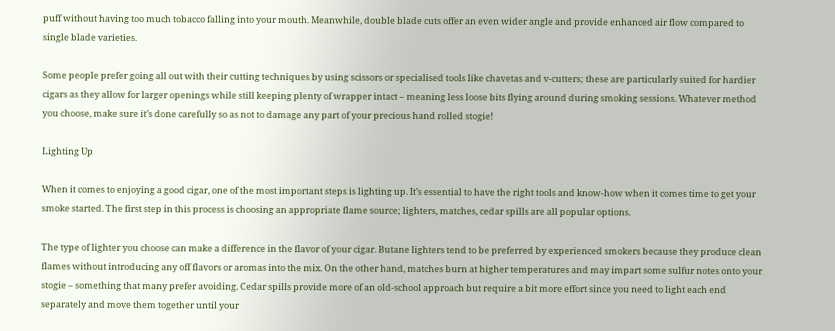puff without having too much tobacco falling into your mouth. Meanwhile, double blade cuts offer an even wider angle and provide enhanced air flow compared to single blade varieties.

Some people prefer going all out with their cutting techniques by using scissors or specialised tools like chavetas and v-cutters; these are particularly suited for hardier cigars as they allow for larger openings while still keeping plenty of wrapper intact – meaning less loose bits flying around during smoking sessions. Whatever method you choose, make sure it’s done carefully so as not to damage any part of your precious hand rolled stogie!

Lighting Up

When it comes to enjoying a good cigar, one of the most important steps is lighting up. It’s essential to have the right tools and know-how when it comes time to get your smoke started. The first step in this process is choosing an appropriate flame source; lighters, matches, cedar spills are all popular options.

The type of lighter you choose can make a difference in the flavor of your cigar. Butane lighters tend to be preferred by experienced smokers because they produce clean flames without introducing any off flavors or aromas into the mix. On the other hand, matches burn at higher temperatures and may impart some sulfur notes onto your stogie – something that many prefer avoiding. Cedar spills provide more of an old-school approach but require a bit more effort since you need to light each end separately and move them together until your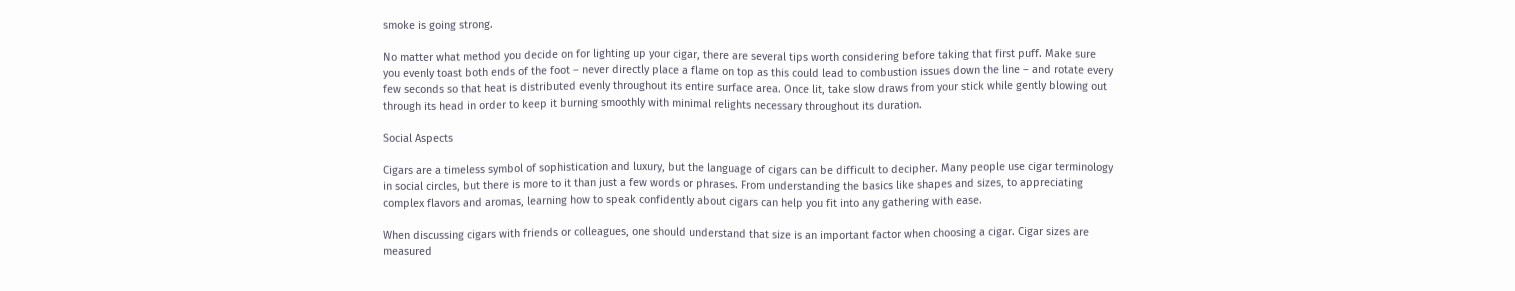smoke is going strong.

No matter what method you decide on for lighting up your cigar, there are several tips worth considering before taking that first puff. Make sure you evenly toast both ends of the foot – never directly place a flame on top as this could lead to combustion issues down the line – and rotate every few seconds so that heat is distributed evenly throughout its entire surface area. Once lit, take slow draws from your stick while gently blowing out through its head in order to keep it burning smoothly with minimal relights necessary throughout its duration.

Social Aspects

Cigars are a timeless symbol of sophistication and luxury, but the language of cigars can be difficult to decipher. Many people use cigar terminology in social circles, but there is more to it than just a few words or phrases. From understanding the basics like shapes and sizes, to appreciating complex flavors and aromas, learning how to speak confidently about cigars can help you fit into any gathering with ease.

When discussing cigars with friends or colleagues, one should understand that size is an important factor when choosing a cigar. Cigar sizes are measured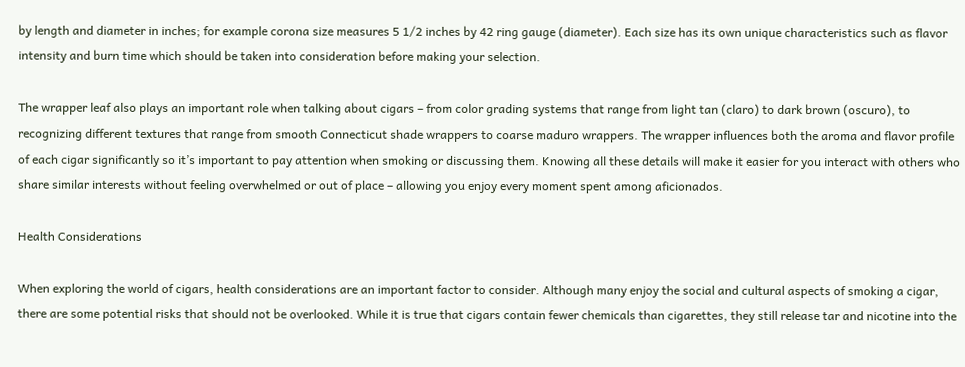by length and diameter in inches; for example corona size measures 5 1/2 inches by 42 ring gauge (diameter). Each size has its own unique characteristics such as flavor intensity and burn time which should be taken into consideration before making your selection.

The wrapper leaf also plays an important role when talking about cigars – from color grading systems that range from light tan (claro) to dark brown (oscuro), to recognizing different textures that range from smooth Connecticut shade wrappers to coarse maduro wrappers. The wrapper influences both the aroma and flavor profile of each cigar significantly so it’s important to pay attention when smoking or discussing them. Knowing all these details will make it easier for you interact with others who share similar interests without feeling overwhelmed or out of place – allowing you enjoy every moment spent among aficionados.

Health Considerations

When exploring the world of cigars, health considerations are an important factor to consider. Although many enjoy the social and cultural aspects of smoking a cigar, there are some potential risks that should not be overlooked. While it is true that cigars contain fewer chemicals than cigarettes, they still release tar and nicotine into the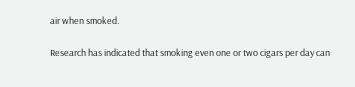air when smoked.

Research has indicated that smoking even one or two cigars per day can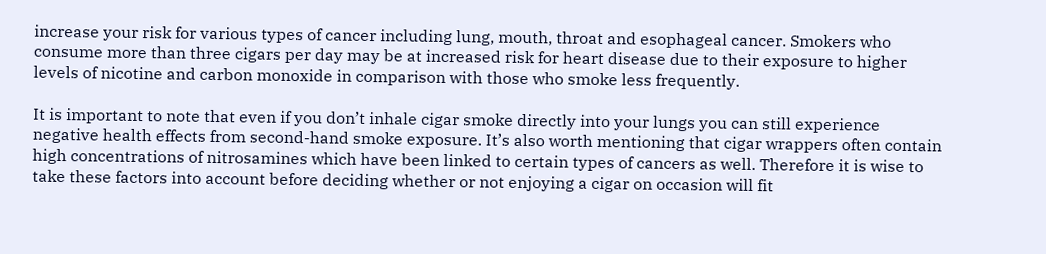increase your risk for various types of cancer including lung, mouth, throat and esophageal cancer. Smokers who consume more than three cigars per day may be at increased risk for heart disease due to their exposure to higher levels of nicotine and carbon monoxide in comparison with those who smoke less frequently.

It is important to note that even if you don’t inhale cigar smoke directly into your lungs you can still experience negative health effects from second-hand smoke exposure. It’s also worth mentioning that cigar wrappers often contain high concentrations of nitrosamines which have been linked to certain types of cancers as well. Therefore it is wise to take these factors into account before deciding whether or not enjoying a cigar on occasion will fit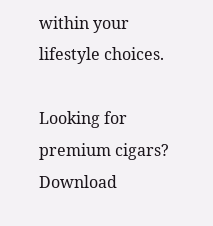within your lifestyle choices.

Looking for premium cigars? Download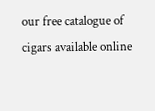our free catalogue of cigars available online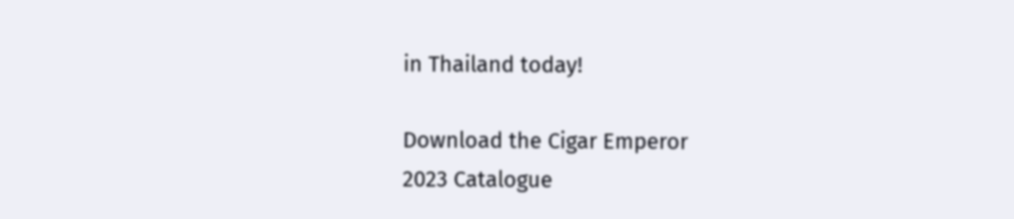in Thailand today!

Download the Cigar Emperor
2023 Catalogue